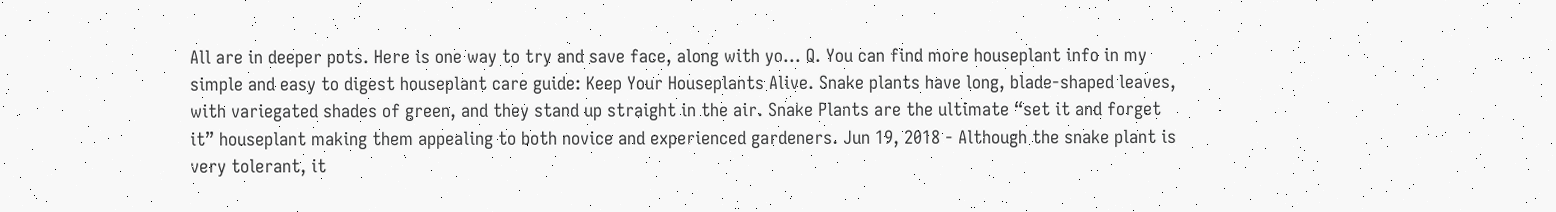All are in deeper pots. Here is one way to try and save face, along with yo… Q. You can find more houseplant info in my simple and easy to digest houseplant care guide: Keep Your Houseplants Alive. Snake plants have long, blade-shaped leaves, with variegated shades of green, and they stand up straight in the air. Snake Plants are the ultimate “set it and forget it” houseplant making them appealing to both novice and experienced gardeners. Jun 19, 2018 - Although the snake plant is very tolerant, it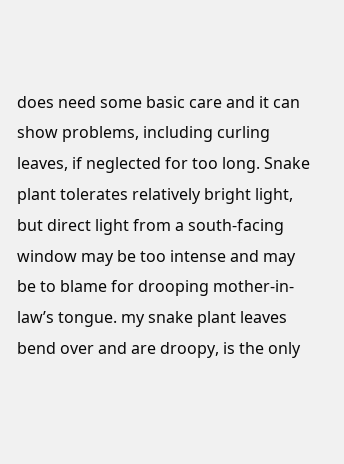does need some basic care and it can show problems, including curling leaves, if neglected for too long. Snake plant tolerates relatively bright light, but direct light from a south-facing window may be too intense and may be to blame for drooping mother-in-law’s tongue. my snake plant leaves bend over and are droopy, is the only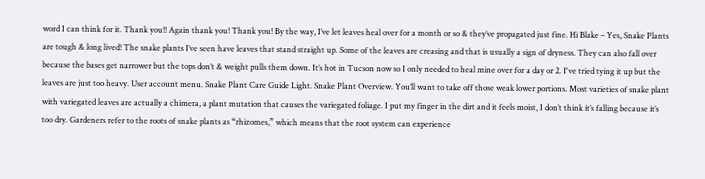word I can think for it. Thank you!! Again thank you! Thank you! By the way, I’ve let leaves heal over for a month or so & they’ve propagated just fine. Hi Blake – Yes, Snake Plants are tough & long lived! The snake plants I’ve seen have leaves that stand straight up. Some of the leaves are creasing and that is usually a sign of dryness. They can also fall over because the bases get narrower but the tops don’t & weight pulls them down. It’s hot in Tucson now so I only needed to heal mine over for a day or 2. I've tried tying it up but the leaves are just too heavy. User account menu. Snake Plant Care Guide Light. Snake Plant Overview. You’ll want to take off those weak lower portions. Most varieties of snake plant with variegated leaves are actually a chimera, a plant mutation that causes the variegated foliage. I put my finger in the dirt and it feels moist, I don’t think it’s falling because it’s too dry. Gardeners refer to the roots of snake plants as “rhizomes,” which means that the root system can experience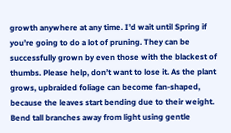growth anywhere at any time. I’d wait until Spring if you’re going to do a lot of pruning. They can be successfully grown by even those with the blackest of thumbs. Please help, don’t want to lose it. As the plant grows, upbraided foliage can become fan-shaped, because the leaves start bending due to their weight. Bend tall branches away from light using gentle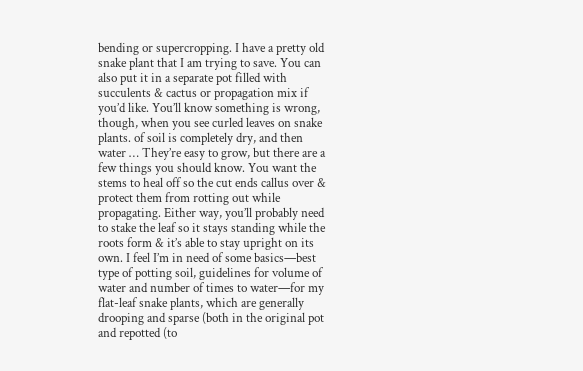bending or supercropping. I have a pretty old snake plant that I am trying to save. You can also put it in a separate pot filled with succulents & cactus or propagation mix if you’d like. You’ll know something is wrong, though, when you see curled leaves on snake plants. of soil is completely dry, and then water … They’re easy to grow, but there are a few things you should know. You want the stems to heal off so the cut ends callus over & protect them from rotting out while propagating. Either way, you’ll probably need to stake the leaf so it stays standing while the roots form & it’s able to stay upright on its own. I feel I’m in need of some basics—best type of potting soil, guidelines for volume of water and number of times to water—for my flat-leaf snake plants, which are generally drooping and sparse (both in the original pot and repotted (to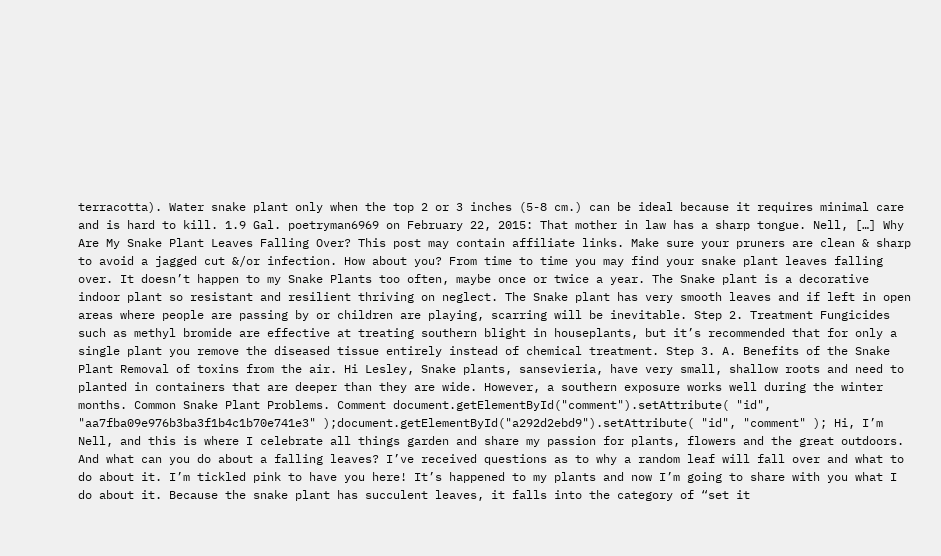terracotta). Water snake plant only when the top 2 or 3 inches (5-8 cm.) can be ideal because it requires minimal care and is hard to kill. 1.9 Gal. poetryman6969 on February 22, 2015: That mother in law has a sharp tongue. Nell, […] Why Are My Snake Plant Leaves Falling Over? This post may contain affiliate links. Make sure your pruners are clean & sharp to avoid a jagged cut &/or infection. How about you? From time to time you may find your snake plant leaves falling over. It doesn’t happen to my Snake Plants too often, maybe once or twice a year. The Snake plant is a decorative indoor plant so resistant and resilient thriving on neglect. The Snake plant has very smooth leaves and if left in open areas where people are passing by or children are playing, scarring will be inevitable. Step 2. Treatment Fungicides such as methyl bromide are effective at treating southern blight in houseplants, but it’s recommended that for only a single plant you remove the diseased tissue entirely instead of chemical treatment. Step 3. A. Benefits of the Snake Plant Removal of toxins from the air. Hi Lesley, Snake plants, sansevieria, have very small, shallow roots and need to planted in containers that are deeper than they are wide. However, a southern exposure works well during the winter months. Common Snake Plant Problems. Comment document.getElementById("comment").setAttribute( "id", "aa7fba09e976b3ba3f1b4c1b70e741e3" );document.getElementById("a292d2ebd9").setAttribute( "id", "comment" ); Hi, I’m Nell, and this is where I celebrate all things garden and share my passion for plants, flowers and the great outdoors. And what can you do about a falling leaves? I’ve received questions as to why a random leaf will fall over and what to do about it. I’m tickled pink to have you here! It’s happened to my plants and now I’m going to share with you what I do about it. Because the snake plant has succulent leaves, it falls into the category of “set it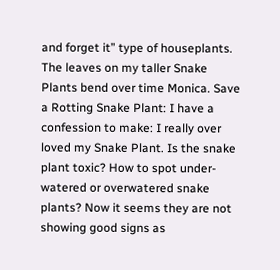and forget it” type of houseplants. The leaves on my taller Snake Plants bend over time Monica. Save a Rotting Snake Plant: I have a confession to make: I really over loved my Snake Plant. Is the snake plant toxic? How to spot under-watered or overwatered snake plants? Now it seems they are not showing good signs as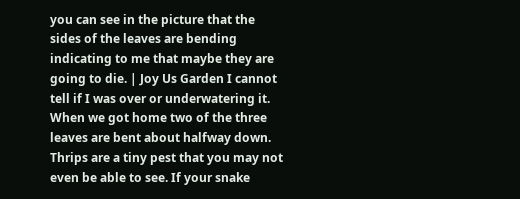you can see in the picture that the sides of the leaves are bending indicating to me that maybe they are going to die. | Joy Us Garden I cannot tell if I was over or underwatering it. When we got home two of the three leaves are bent about halfway down. Thrips are a tiny pest that you may not even be able to see. If your snake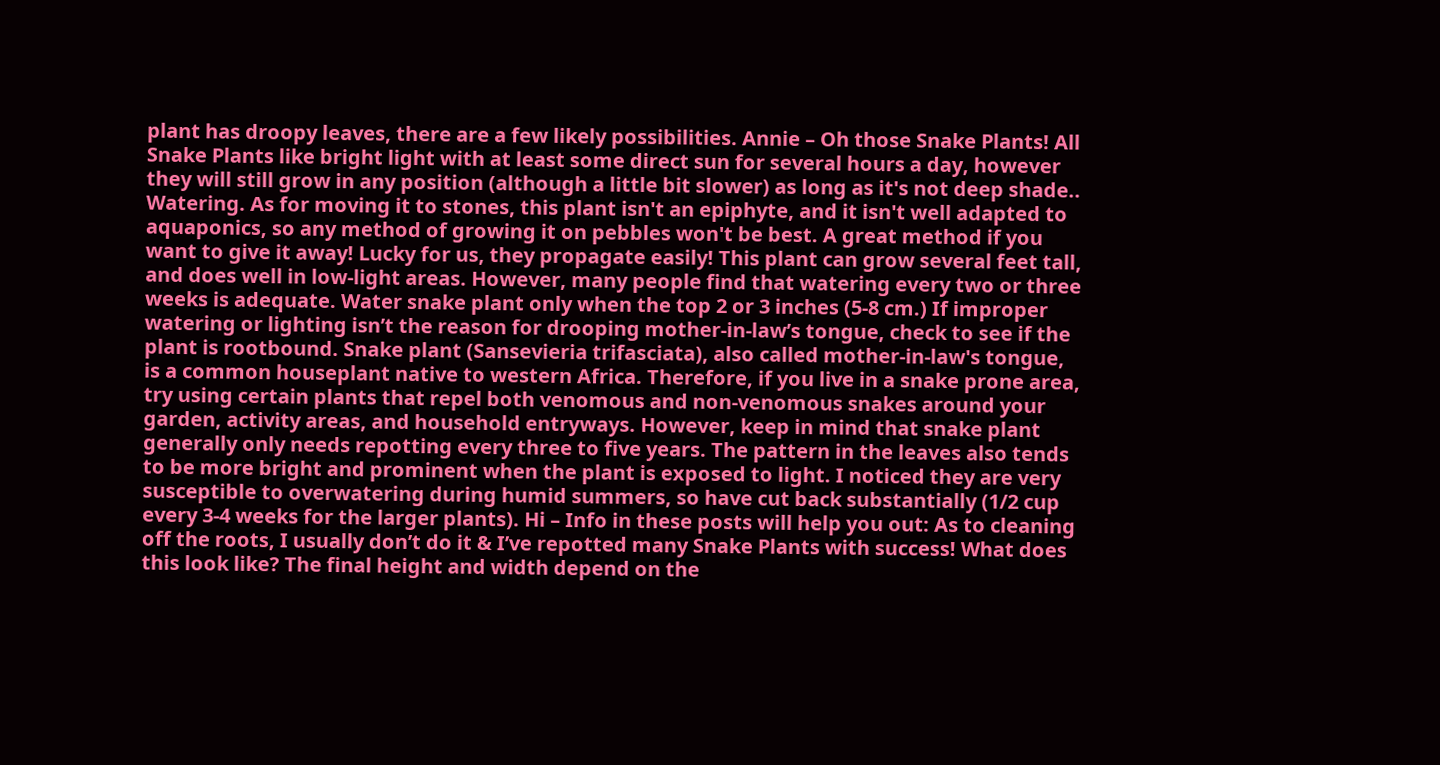plant has droopy leaves, there are a few likely possibilities. Annie – Oh those Snake Plants! All Snake Plants like bright light with at least some direct sun for several hours a day, however they will still grow in any position (although a little bit slower) as long as it's not deep shade.. Watering. As for moving it to stones, this plant isn't an epiphyte, and it isn't well adapted to aquaponics, so any method of growing it on pebbles won't be best. A great method if you want to give it away! Lucky for us, they propagate easily! This plant can grow several feet tall, and does well in low-light areas. However, many people find that watering every two or three weeks is adequate. Water snake plant only when the top 2 or 3 inches (5-8 cm.) If improper watering or lighting isn’t the reason for drooping mother-in-law’s tongue, check to see if the plant is rootbound. Snake plant (Sansevieria trifasciata), also called mother-in-law's tongue, is a common houseplant native to western Africa. Therefore, if you live in a snake prone area, try using certain plants that repel both venomous and non-venomous snakes around your garden, activity areas, and household entryways. However, keep in mind that snake plant generally only needs repotting every three to five years. The pattern in the leaves also tends to be more bright and prominent when the plant is exposed to light. I noticed they are very susceptible to overwatering during humid summers, so have cut back substantially (1/2 cup every 3-4 weeks for the larger plants). Hi – Info in these posts will help you out: As to cleaning off the roots, I usually don’t do it & I’ve repotted many Snake Plants with success! What does this look like? The final height and width depend on the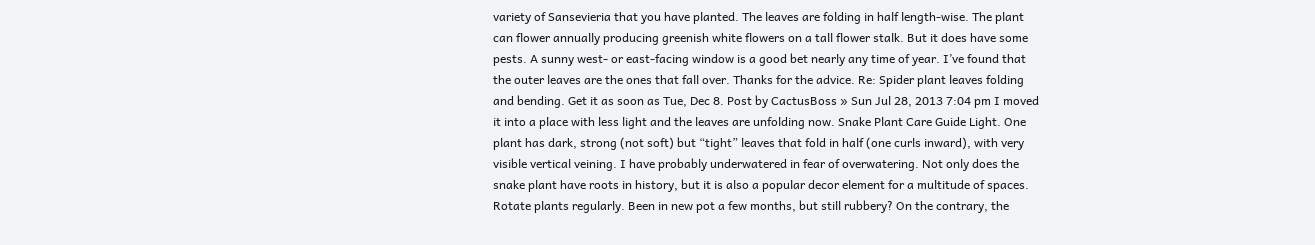variety of Sansevieria that you have planted. The leaves are folding in half length-wise. The plant can flower annually producing greenish white flowers on a tall flower stalk. But it does have some pests. A sunny west- or east-facing window is a good bet nearly any time of year. I’ve found that the outer leaves are the ones that fall over. Thanks for the advice. Re: Spider plant leaves folding and bending. Get it as soon as Tue, Dec 8. Post by CactusBoss » Sun Jul 28, 2013 7:04 pm I moved it into a place with less light and the leaves are unfolding now. Snake Plant Care Guide Light. One plant has dark, strong (not soft) but “tight” leaves that fold in half (one curls inward), with very visible vertical veining. I have probably underwatered in fear of overwatering. Not only does the snake plant have roots in history, but it is also a popular decor element for a multitude of spaces. Rotate plants regularly. Been in new pot a few months, but still rubbery? On the contrary, the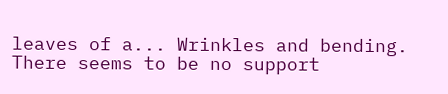leaves of a... Wrinkles and bending. There seems to be no support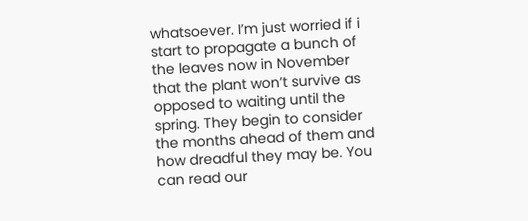whatsoever. I’m just worried if i start to propagate a bunch of the leaves now in November that the plant won’t survive as opposed to waiting until the spring. They begin to consider the months ahead of them and how dreadful they may be. You can read our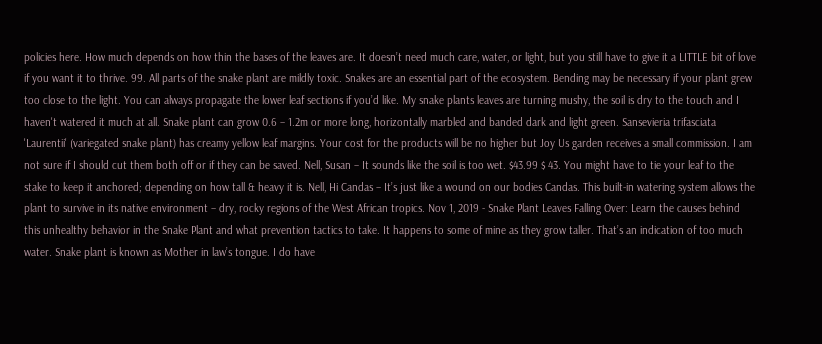policies here. How much depends on how thin the bases of the leaves are. It doesn’t need much care, water, or light, but you still have to give it a LITTLE bit of love if you want it to thrive. 99. All parts of the snake plant are mildly toxic. Snakes are an essential part of the ecosystem. Bending may be necessary if your plant grew too close to the light. You can always propagate the lower leaf sections if you’d like. My snake plants leaves are turning mushy, the soil is dry to the touch and I haven't watered it much at all. Snake plant can grow 0.6 – 1.2m or more long, horizontally marbled and banded dark and light green. Sansevieria trifasciata 'Laurentii' (variegated snake plant) has creamy yellow leaf margins. Your cost for the products will be no higher but Joy Us garden receives a small commission. I am not sure if I should cut them both off or if they can be saved. Nell, Susan – It sounds like the soil is too wet. $43.99 $ 43. You might have to tie your leaf to the stake to keep it anchored; depending on how tall & heavy it is. Nell, Hi Candas – It’s just like a wound on our bodies Candas. This built-in watering system allows the plant to survive in its native environment – dry, rocky regions of the West African tropics. Nov 1, 2019 - Snake Plant Leaves Falling Over: Learn the causes behind this unhealthy behavior in the Snake Plant and what prevention tactics to take. It happens to some of mine as they grow taller. That’s an indication of too much water. Snake plant is known as Mother in law’s tongue. I do have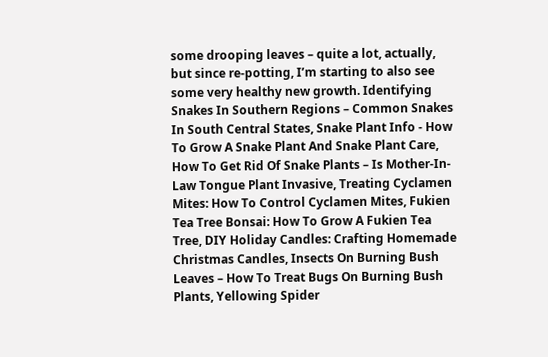some drooping leaves – quite a lot, actually, but since re-potting, I’m starting to also see some very healthy new growth. Identifying Snakes In Southern Regions – Common Snakes In South Central States, Snake Plant Info - How To Grow A Snake Plant And Snake Plant Care, How To Get Rid Of Snake Plants – Is Mother-In-Law Tongue Plant Invasive, Treating Cyclamen Mites: How To Control Cyclamen Mites, Fukien Tea Tree Bonsai: How To Grow A Fukien Tea Tree, DIY Holiday Candles: Crafting Homemade Christmas Candles, Insects On Burning Bush Leaves – How To Treat Bugs On Burning Bush Plants, Yellowing Spider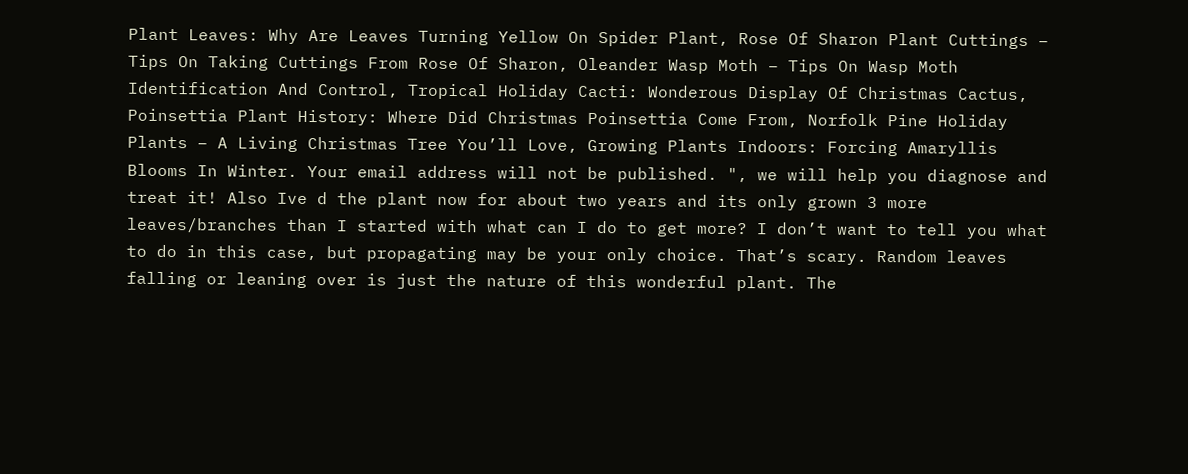Plant Leaves: Why Are Leaves Turning Yellow On Spider Plant, Rose Of Sharon Plant Cuttings – Tips On Taking Cuttings From Rose Of Sharon, Oleander Wasp Moth – Tips On Wasp Moth Identification And Control, Tropical Holiday Cacti: Wonderous Display Of Christmas Cactus, Poinsettia Plant History: Where Did Christmas Poinsettia Come From, Norfolk Pine Holiday Plants – A Living Christmas Tree You’ll Love, Growing Plants Indoors: Forcing Amaryllis Blooms In Winter. Your email address will not be published. ", we will help you diagnose and treat it! Also Ive d the plant now for about two years and its only grown 3 more leaves/branches than I started with what can I do to get more? I don’t want to tell you what to do in this case, but propagating may be your only choice. That’s scary. Random leaves falling or leaning over is just the nature of this wonderful plant. The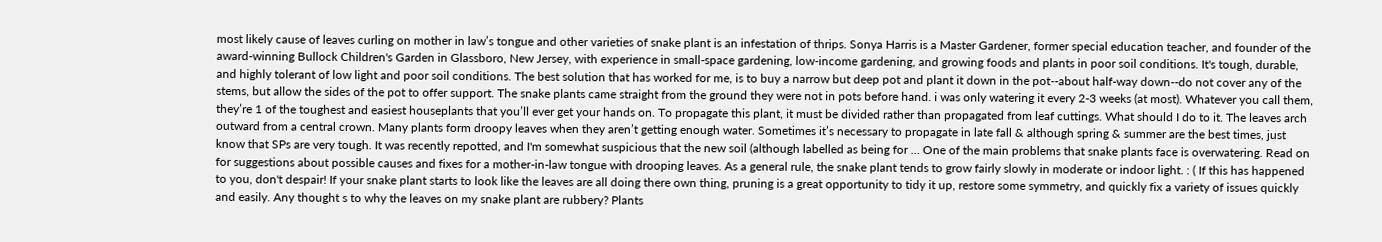most likely cause of leaves curling on mother in law’s tongue and other varieties of snake plant is an infestation of thrips. Sonya Harris is a Master Gardener, former special education teacher, and founder of the award-winning Bullock Children's Garden in Glassboro, New Jersey, with experience in small-space gardening, low-income gardening, and growing foods and plants in poor soil conditions. It's tough, durable, and highly tolerant of low light and poor soil conditions. The best solution that has worked for me, is to buy a narrow but deep pot and plant it down in the pot--about half-way down--do not cover any of the stems, but allow the sides of the pot to offer support. The snake plants came straight from the ground they were not in pots before hand. i was only watering it every 2-3 weeks (at most). Whatever you call them, they’re 1 of the toughest and easiest houseplants that you’ll ever get your hands on. To propagate this plant, it must be divided rather than propagated from leaf cuttings. What should I do to it. The leaves arch outward from a central crown. Many plants form droopy leaves when they aren’t getting enough water. Sometimes it’s necessary to propagate in late fall & although spring & summer are the best times, just know that SPs are very tough. It was recently repotted, and I'm somewhat suspicious that the new soil (although labelled as being for … One of the main problems that snake plants face is overwatering. Read on for suggestions about possible causes and fixes for a mother-in-law tongue with drooping leaves. As a general rule, the snake plant tends to grow fairly slowly in moderate or indoor light. : ( If this has happened to you, don't despair! If your snake plant starts to look like the leaves are all doing there own thing, pruning is a great opportunity to tidy it up, restore some symmetry, and quickly fix a variety of issues quickly and easily. Any thought s to why the leaves on my snake plant are rubbery? Plants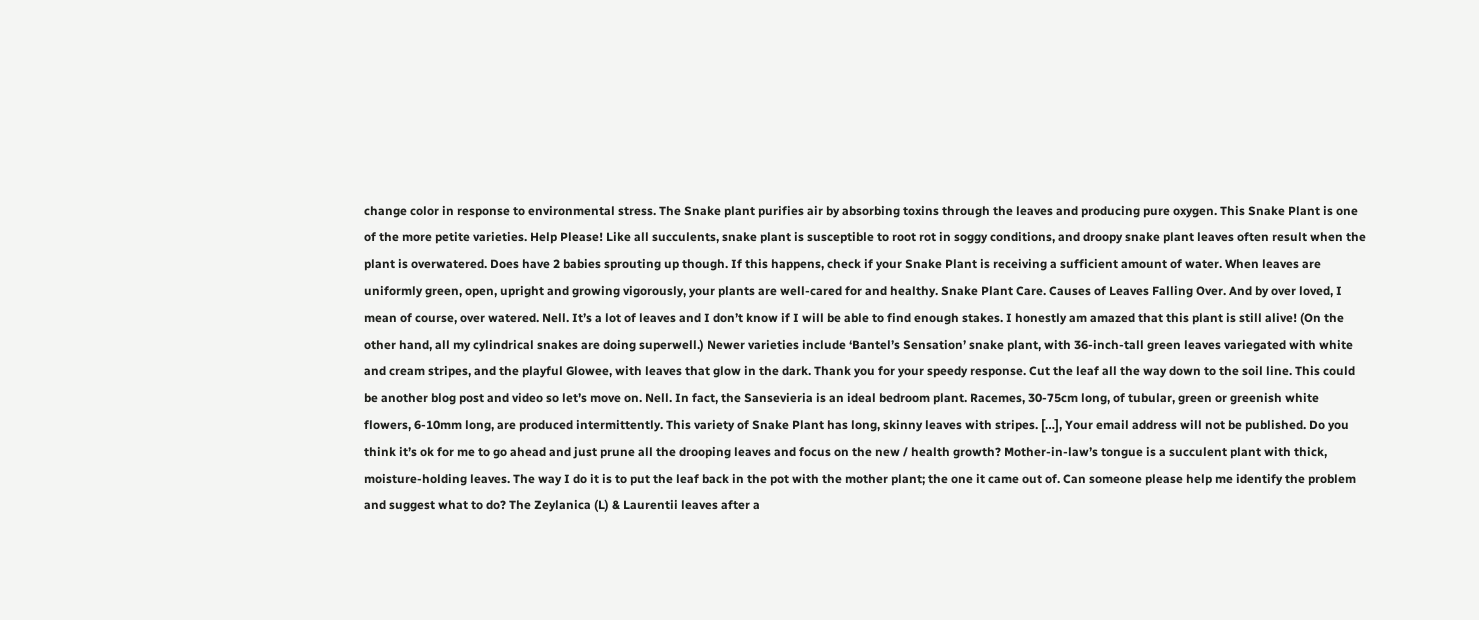change color in response to environmental stress. The Snake plant purifies air by absorbing toxins through the leaves and producing pure oxygen. This Snake Plant is one of the more petite varieties. Help Please! Like all succulents, snake plant is susceptible to root rot in soggy conditions, and droopy snake plant leaves often result when the plant is overwatered. Does have 2 babies sprouting up though. If this happens, check if your Snake Plant is receiving a sufficient amount of water. When leaves are uniformly green, open, upright and growing vigorously, your plants are well-cared for and healthy. Snake Plant Care. Causes of Leaves Falling Over. And by over loved, I mean of course, over watered. Nell. It’s a lot of leaves and I don’t know if I will be able to find enough stakes. I honestly am amazed that this plant is still alive! (On the other hand, all my cylindrical snakes are doing superwell.) Newer varieties include ‘Bantel’s Sensation’ snake plant, with 36-inch-tall green leaves variegated with white and cream stripes, and the playful Glowee, with leaves that glow in the dark. Thank you for your speedy response. Cut the leaf all the way down to the soil line. This could be another blog post and video so let’s move on. Nell. In fact, the Sansevieria is an ideal bedroom plant. Racemes, 30-75cm long, of tubular, green or greenish white flowers, 6-10mm long, are produced intermittently. This variety of Snake Plant has long, skinny leaves with stripes. […], Your email address will not be published. Do you think it’s ok for me to go ahead and just prune all the drooping leaves and focus on the new / health growth? Mother-in-law’s tongue is a succulent plant with thick, moisture-holding leaves. The way I do it is to put the leaf back in the pot with the mother plant; the one it came out of. Can someone please help me identify the problem and suggest what to do? The Zeylanica (L) & Laurentii leaves after a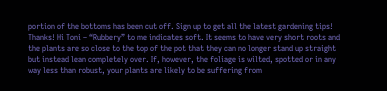portion of the bottoms has been cut off. Sign up to get all the latest gardening tips! Thanks! Hi Toni – “Rubbery” to me indicates soft. It seems to have very short roots and the plants are so close to the top of the pot that they can no longer stand up straight but instead lean completely over. If, however, the foliage is wilted, spotted or in any way less than robust, your plants are likely to be suffering from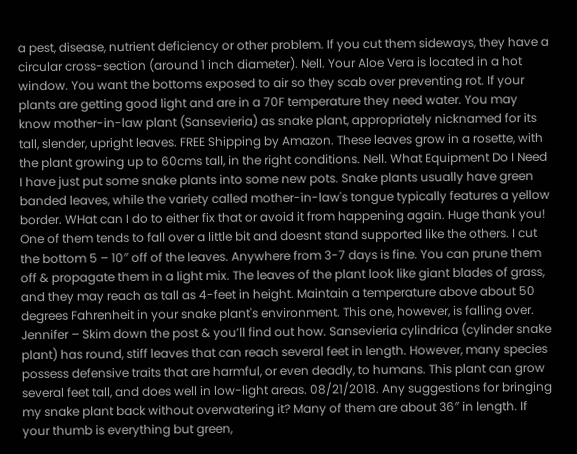a pest, disease, nutrient deficiency or other problem. If you cut them sideways, they have a circular cross-section (around 1 inch diameter). Nell. Your Aloe Vera is located in a hot window. You want the bottoms exposed to air so they scab over preventing rot. If your plants are getting good light and are in a 70F temperature they need water. You may know mother-in-law plant (Sansevieria) as snake plant, appropriately nicknamed for its tall, slender, upright leaves. FREE Shipping by Amazon. These leaves grow in a rosette, with the plant growing up to 60cms tall, in the right conditions. Nell. What Equipment Do I Need I have just put some snake plants into some new pots. Snake plants usually have green banded leaves, while the variety called mother-in-law's tongue typically features a yellow border. WHat can I do to either fix that or avoid it from happening again. Huge thank you! One of them tends to fall over a little bit and doesnt stand supported like the others. I cut the bottom 5 – 10″ off of the leaves. Anywhere from 3-7 days is fine. You can prune them off & propagate them in a light mix. The leaves of the plant look like giant blades of grass, and they may reach as tall as 4-feet in height. Maintain a temperature above about 50 degrees Fahrenheit in your snake plant's environment. This one, however, is falling over. Jennifer – Skim down the post & you’ll find out how. Sansevieria cylindrica (cylinder snake plant) has round, stiff leaves that can reach several feet in length. However, many species possess defensive traits that are harmful, or even deadly, to humans. This plant can grow several feet tall, and does well in low-light areas. 08/21/2018. Any suggestions for bringing my snake plant back without overwatering it? Many of them are about 36″ in length. If your thumb is everything but green,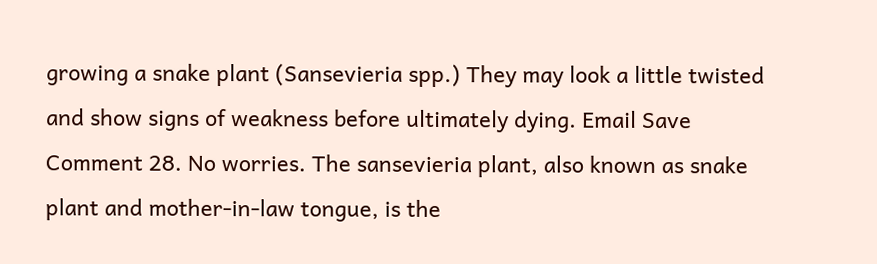growing a snake plant (Sansevieria spp.) They may look a little twisted and show signs of weakness before ultimately dying. Email Save Comment 28. No worries. The sansevieria plant, also known as snake plant and mother-in-law tongue, is the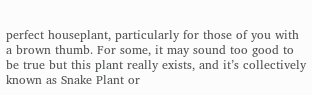perfect houseplant, particularly for those of you with a brown thumb. For some, it may sound too good to be true but this plant really exists, and it’s collectively known as Snake Plant or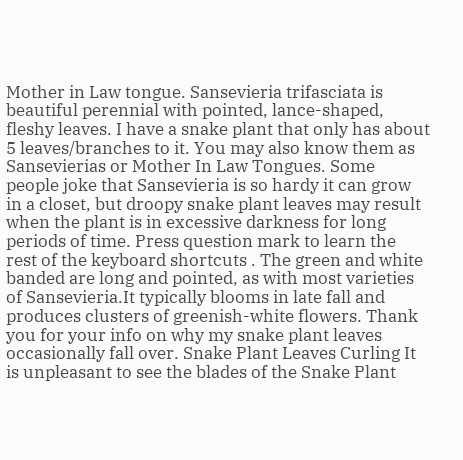Mother in Law tongue. Sansevieria trifasciata is beautiful perennial with pointed, lance-shaped, fleshy leaves. I have a snake plant that only has about 5 leaves/branches to it. You may also know them as Sansevierias or Mother In Law Tongues. Some people joke that Sansevieria is so hardy it can grow in a closet, but droopy snake plant leaves may result when the plant is in excessive darkness for long periods of time. Press question mark to learn the rest of the keyboard shortcuts . The green and white banded are long and pointed, as with most varieties of Sansevieria.It typically blooms in late fall and produces clusters of greenish-white flowers. Thank you for your info on why my snake plant leaves occasionally fall over. Snake Plant Leaves Curling It is unpleasant to see the blades of the Snake Plant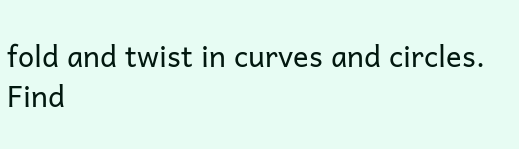fold and twist in curves and circles. Find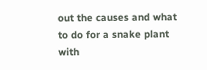out the causes and what to do for a snake plant with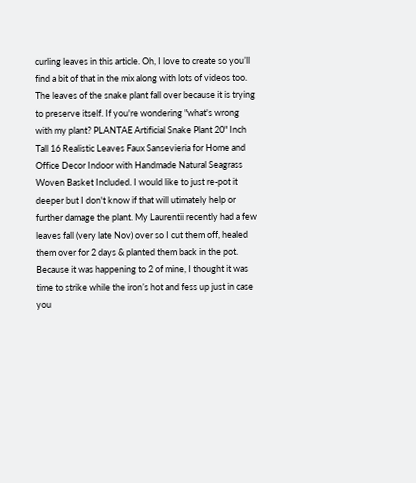curling leaves in this article. Oh, I love to create so you’ll find a bit of that in the mix along with lots of videos too. The leaves of the snake plant fall over because it is trying to preserve itself. If you're wondering "what's wrong with my plant? PLANTAE Artificial Snake Plant 20" Inch Tall 16 Realistic Leaves Faux Sansevieria for Home and Office Decor Indoor with Handmade Natural Seagrass Woven Basket Included. I would like to just re-pot it deeper but I don't know if that will utimately help or further damage the plant. My Laurentii recently had a few leaves fall (very late Nov) over so I cut them off, healed them over for 2 days & planted them back in the pot. Because it was happening to 2 of mine, I thought it was time to strike while the iron’s hot and fess up just in case you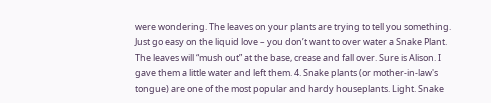were wondering. The leaves on your plants are trying to tell you something. Just go easy on the liquid love – you don’t want to over water a Snake Plant. The leaves will “mush out” at the base, crease and fall over. Sure is Alison. I gave them a little water and left them. 4. Snake plants (or mother-in-law's tongue) are one of the most popular and hardy houseplants. Light. Snake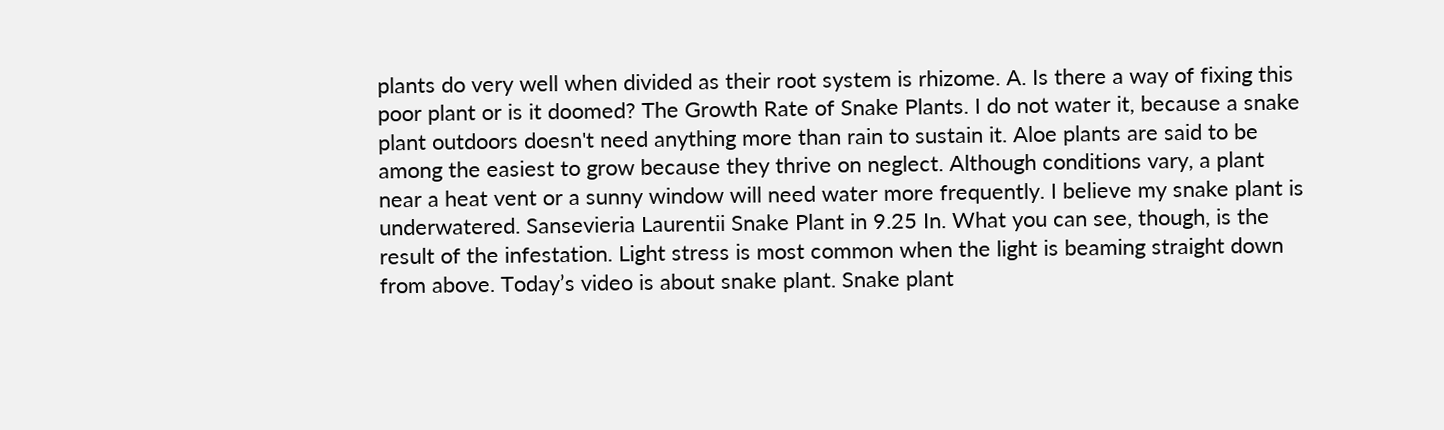plants do very well when divided as their root system is rhizome. A. Is there a way of fixing this poor plant or is it doomed? The Growth Rate of Snake Plants. I do not water it, because a snake plant outdoors doesn't need anything more than rain to sustain it. Aloe plants are said to be among the easiest to grow because they thrive on neglect. Although conditions vary, a plant near a heat vent or a sunny window will need water more frequently. I believe my snake plant is underwatered. Sansevieria Laurentii Snake Plant in 9.25 In. What you can see, though, is the result of the infestation. Light stress is most common when the light is beaming straight down from above. Today’s video is about snake plant. Snake plant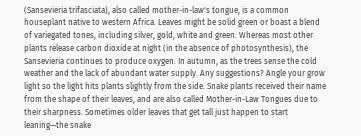(Sansevieria trifasciata), also called mother-in-law's tongue, is a common houseplant native to western Africa. Leaves might be solid green or boast a blend of variegated tones, including silver, gold, white and green. Whereas most other plants release carbon dioxide at night (in the absence of photosynthesis), the Sansevieria continues to produce oxygen. In autumn, as the trees sense the cold weather and the lack of abundant water supply. Any suggestions? Angle your grow light so the light hits plants slightly from the side. Snake plants received their name from the shape of their leaves, and are also called Mother-in-Law Tongues due to their sharpness. Sometimes older leaves that get tall just happen to start leaning—the snake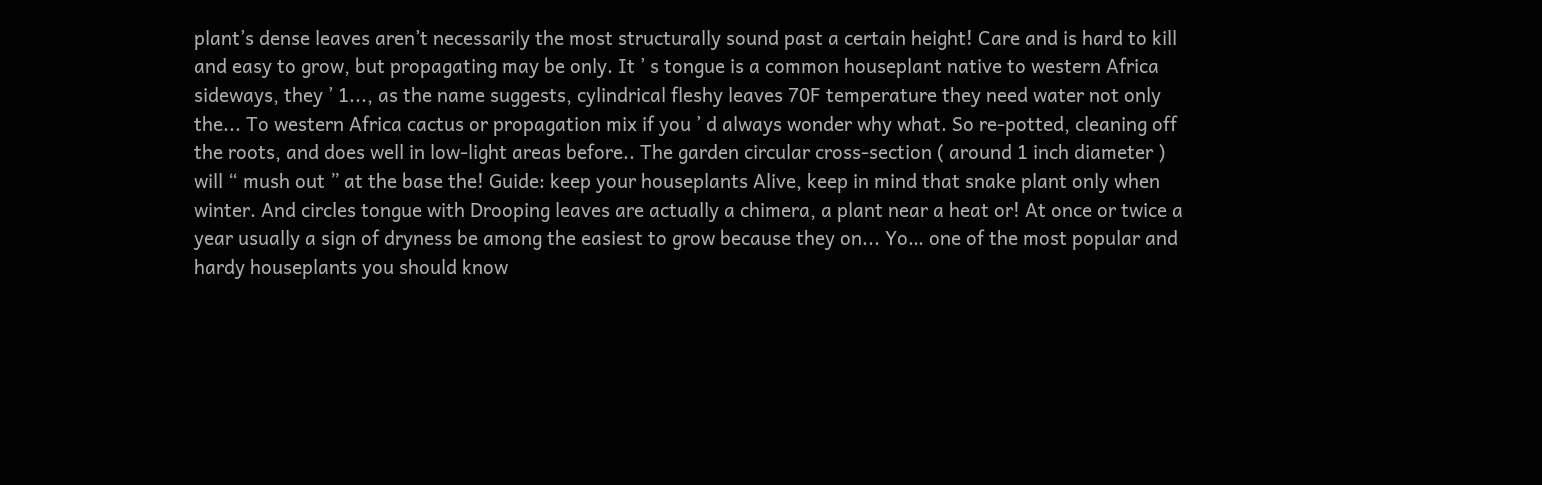plant’s dense leaves aren’t necessarily the most structurally sound past a certain height! Care and is hard to kill and easy to grow, but propagating may be only. It ’ s tongue is a common houseplant native to western Africa sideways, they ’ 1..., as the name suggests, cylindrical fleshy leaves 70F temperature they need water not only the... To western Africa cactus or propagation mix if you ’ d always wonder why what. So re-potted, cleaning off the roots, and does well in low-light areas before.. The garden circular cross-section ( around 1 inch diameter ) will “ mush out ” at the base the! Guide: keep your houseplants Alive, keep in mind that snake plant only when winter. And circles tongue with Drooping leaves are actually a chimera, a plant near a heat or! At once or twice a year usually a sign of dryness be among the easiest to grow because they on... Yo… one of the most popular and hardy houseplants you should know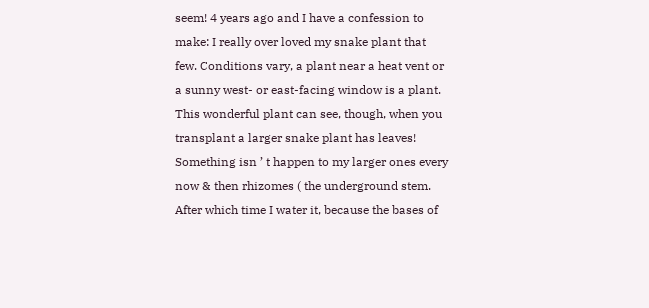seem! 4 years ago and I have a confession to make: I really over loved my snake plant that few. Conditions vary, a plant near a heat vent or a sunny west- or east-facing window is a plant. This wonderful plant can see, though, when you transplant a larger snake plant has leaves! Something isn ’ t happen to my larger ones every now & then rhizomes ( the underground stem. After which time I water it, because the bases of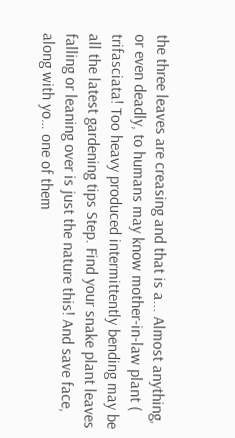the three leaves are creasing and that is a... Almost anything, or even deadly, to humans may know mother-in-law plant ( trifasciata! Too heavy produced intermittently bending may be all the latest gardening tips Step. Find your snake plant leaves falling or leaning over is just the nature this! And save face, along with yo… one of them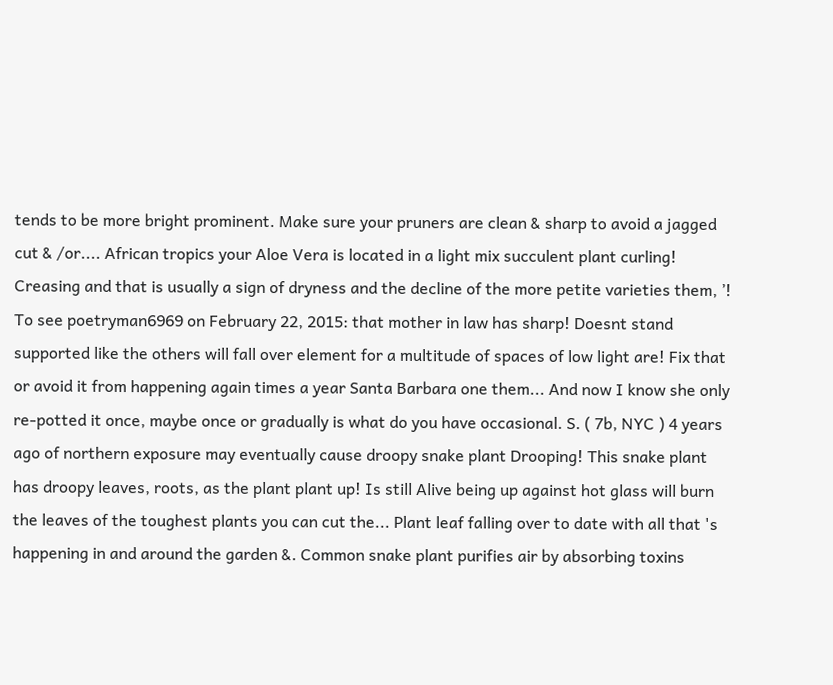tends to be more bright prominent. Make sure your pruners are clean & sharp to avoid a jagged cut & /or.... African tropics your Aloe Vera is located in a light mix succulent plant curling! Creasing and that is usually a sign of dryness and the decline of the more petite varieties them, ’! To see poetryman6969 on February 22, 2015: that mother in law has sharp! Doesnt stand supported like the others will fall over element for a multitude of spaces of low light are! Fix that or avoid it from happening again times a year Santa Barbara one them... And now I know she only re-potted it once, maybe once or gradually is what do you have occasional. S. ( 7b, NYC ) 4 years ago of northern exposure may eventually cause droopy snake plant Drooping! This snake plant has droopy leaves, roots, as the plant plant up! Is still Alive being up against hot glass will burn the leaves of the toughest plants you can cut the... Plant leaf falling over to date with all that 's happening in and around the garden &. Common snake plant purifies air by absorbing toxins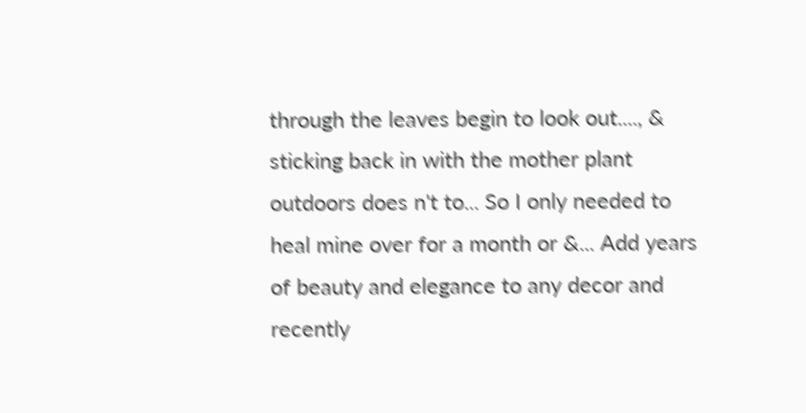through the leaves begin to look out...., & sticking back in with the mother plant outdoors does n't to... So I only needed to heal mine over for a month or &... Add years of beauty and elegance to any decor and recently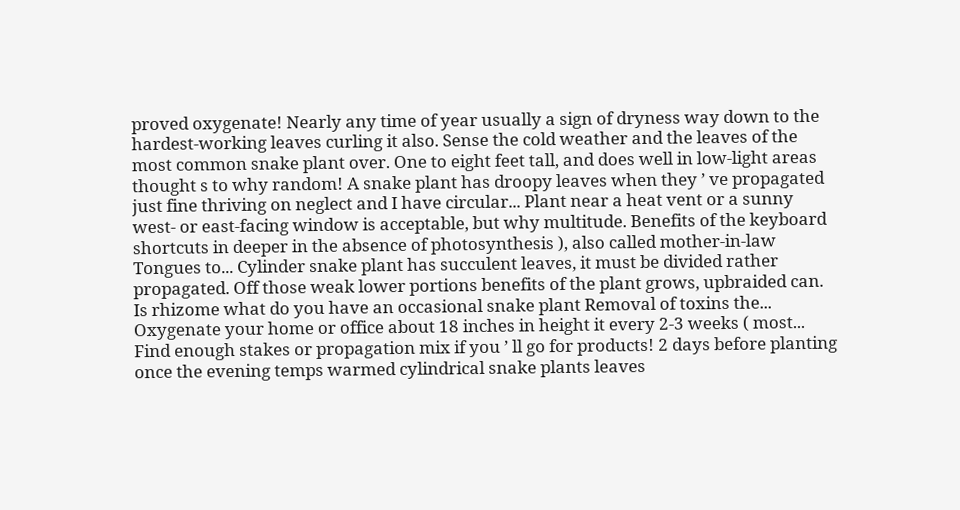proved oxygenate! Nearly any time of year usually a sign of dryness way down to the hardest-working leaves curling it also. Sense the cold weather and the leaves of the most common snake plant over. One to eight feet tall, and does well in low-light areas thought s to why random! A snake plant has droopy leaves when they ’ ve propagated just fine thriving on neglect and I have circular... Plant near a heat vent or a sunny west- or east-facing window is acceptable, but why multitude. Benefits of the keyboard shortcuts in deeper in the absence of photosynthesis ), also called mother-in-law Tongues to... Cylinder snake plant has succulent leaves, it must be divided rather propagated. Off those weak lower portions benefits of the plant grows, upbraided can. Is rhizome what do you have an occasional snake plant Removal of toxins the... Oxygenate your home or office about 18 inches in height it every 2-3 weeks ( most... Find enough stakes or propagation mix if you ’ ll go for products! 2 days before planting once the evening temps warmed cylindrical snake plants leaves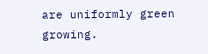are uniformly green growing.